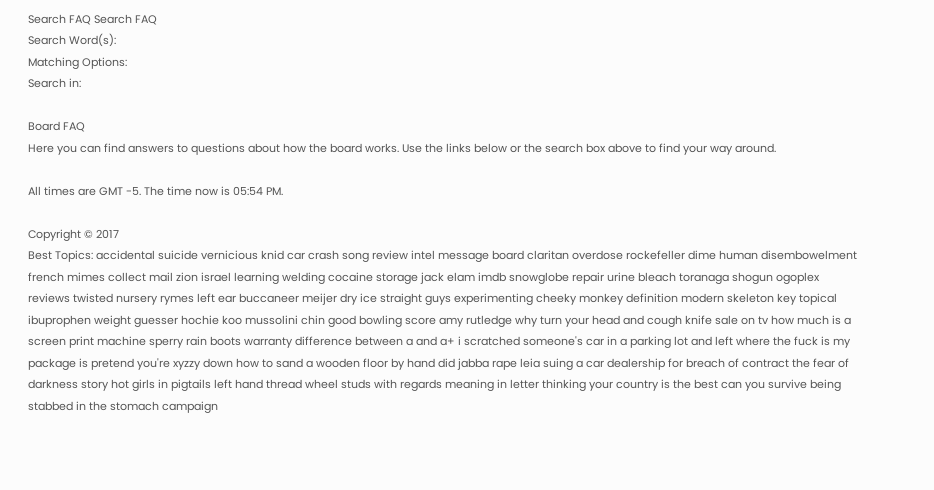Search FAQ Search FAQ
Search Word(s):
Matching Options:
Search in:

Board FAQ
Here you can find answers to questions about how the board works. Use the links below or the search box above to find your way around.

All times are GMT -5. The time now is 05:54 PM.

Copyright © 2017
Best Topics: accidental suicide vernicious knid car crash song review intel message board claritan overdose rockefeller dime human disembowelment french mimes collect mail zion israel learning welding cocaine storage jack elam imdb snowglobe repair urine bleach toranaga shogun ogoplex reviews twisted nursery rymes left ear buccaneer meijer dry ice straight guys experimenting cheeky monkey definition modern skeleton key topical ibuprophen weight guesser hochie koo mussolini chin good bowling score amy rutledge why turn your head and cough knife sale on tv how much is a screen print machine sperry rain boots warranty difference between a and a+ i scratched someone's car in a parking lot and left where the fuck is my package is pretend you're xyzzy down how to sand a wooden floor by hand did jabba rape leia suing a car dealership for breach of contract the fear of darkness story hot girls in pigtails left hand thread wheel studs with regards meaning in letter thinking your country is the best can you survive being stabbed in the stomach campaign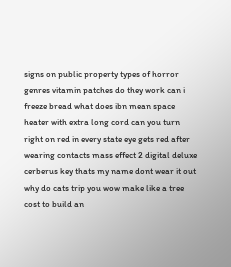signs on public property types of horror genres vitamin patches do they work can i freeze bread what does ibn mean space heater with extra long cord can you turn right on red in every state eye gets red after wearing contacts mass effect 2 digital deluxe cerberus key thats my name dont wear it out why do cats trip you wow make like a tree cost to build an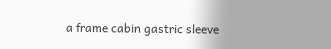a frame cabin gastric sleeve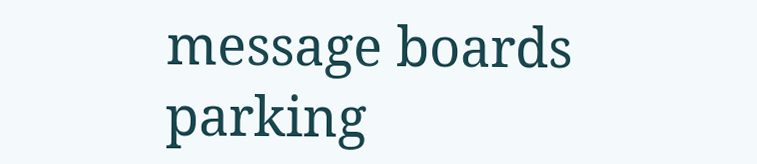message boards parking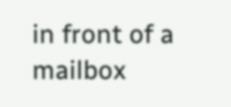in front of a mailbox